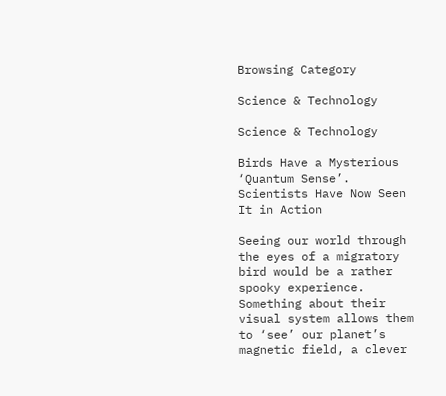Browsing Category

Science & Technology

Science & Technology

Birds Have a Mysterious ‘Quantum Sense’. Scientists Have Now Seen It in Action

Seeing our world through the eyes of a migratory bird would be a rather spooky experience. Something about their visual system allows them to ‘see’ our planet’s magnetic field, a clever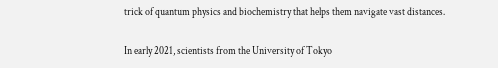trick of quantum physics and biochemistry that helps them navigate vast distances.

In early 2021, scientists from the University of Tokyo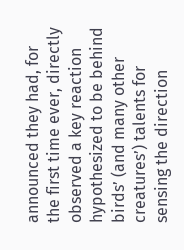announced they had, for the first time ever, directly observed a key reaction hypothesized to be behind birds’ (and many other creatures’) talents for sensing the direction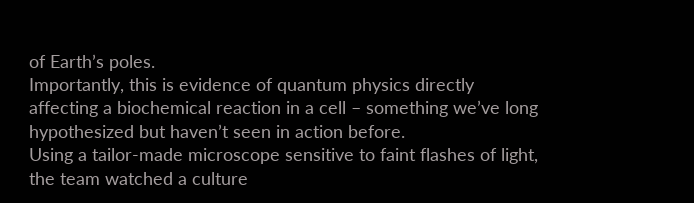of Earth’s poles.
Importantly, this is evidence of quantum physics directly affecting a biochemical reaction in a cell – something we’ve long hypothesized but haven’t seen in action before.
Using a tailor-made microscope sensitive to faint flashes of light, the team watched a culture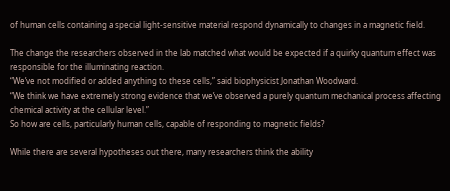of human cells containing a special light-sensitive material respond dynamically to changes in a magnetic field.

The change the researchers observed in the lab matched what would be expected if a quirky quantum effect was responsible for the illuminating reaction.
“We’ve not modified or added anything to these cells,” said biophysicist Jonathan Woodward.
“We think we have extremely strong evidence that we’ve observed a purely quantum mechanical process affecting chemical activity at the cellular level.”
So how are cells, particularly human cells, capable of responding to magnetic fields?

While there are several hypotheses out there, many researchers think the ability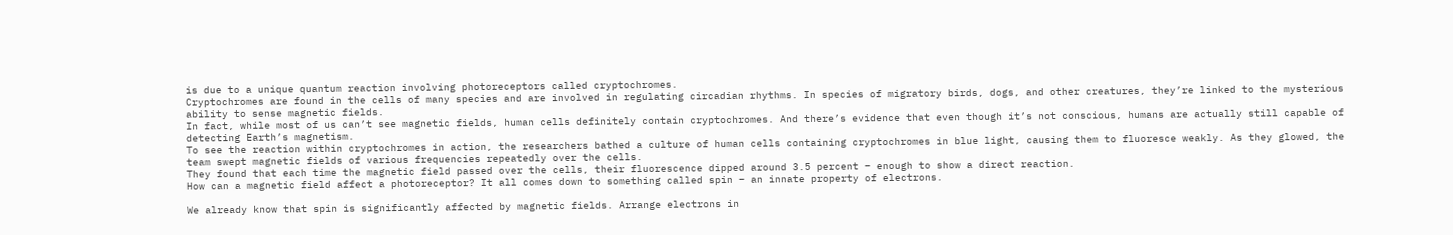is due to a unique quantum reaction involving photoreceptors called cryptochromes.
Cryptochromes are found in the cells of many species and are involved in regulating circadian rhythms. In species of migratory birds, dogs, and other creatures, they’re linked to the mysterious ability to sense magnetic fields.
In fact, while most of us can’t see magnetic fields, human cells definitely contain cryptochromes. And there’s evidence that even though it’s not conscious, humans are actually still capable of detecting Earth’s magnetism.
To see the reaction within cryptochromes in action, the researchers bathed a culture of human cells containing cryptochromes in blue light, causing them to fluoresce weakly. As they glowed, the team swept magnetic fields of various frequencies repeatedly over the cells.
They found that each time the magnetic field passed over the cells, their fluorescence dipped around 3.5 percent – enough to show a direct reaction.
How can a magnetic field affect a photoreceptor? It all comes down to something called spin – an innate property of electrons.

We already know that spin is significantly affected by magnetic fields. Arrange electrons in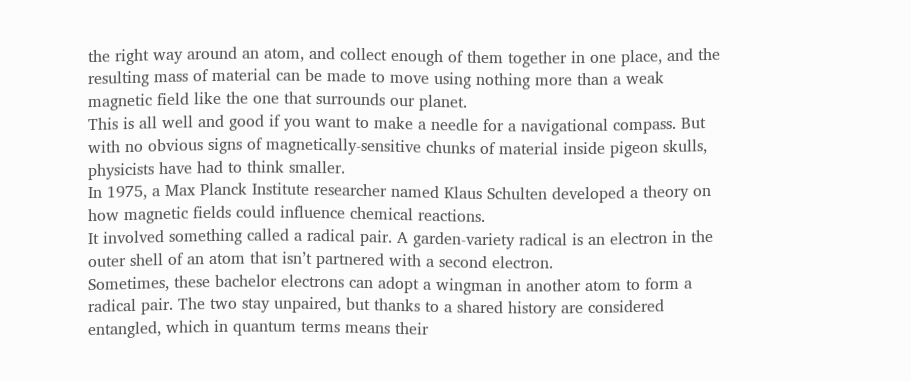the right way around an atom, and collect enough of them together in one place, and the resulting mass of material can be made to move using nothing more than a weak magnetic field like the one that surrounds our planet.
This is all well and good if you want to make a needle for a navigational compass. But with no obvious signs of magnetically-sensitive chunks of material inside pigeon skulls, physicists have had to think smaller.
In 1975, a Max Planck Institute researcher named Klaus Schulten developed a theory on how magnetic fields could influence chemical reactions.
It involved something called a radical pair. A garden-variety radical is an electron in the outer shell of an atom that isn’t partnered with a second electron.
Sometimes, these bachelor electrons can adopt a wingman in another atom to form a radical pair. The two stay unpaired, but thanks to a shared history are considered entangled, which in quantum terms means their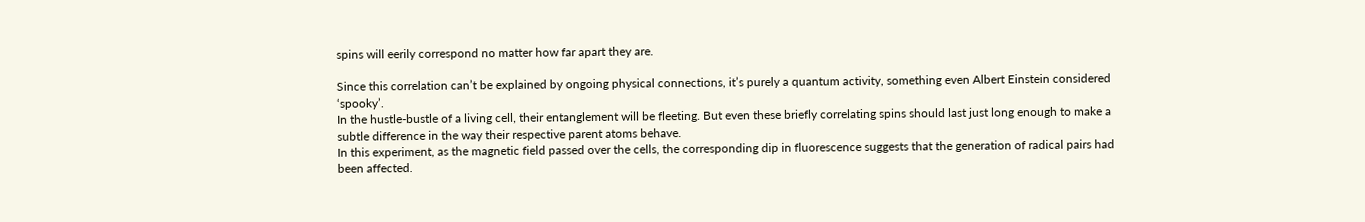spins will eerily correspond no matter how far apart they are.

Since this correlation can’t be explained by ongoing physical connections, it’s purely a quantum activity, something even Albert Einstein considered ‘spooky’.
In the hustle-bustle of a living cell, their entanglement will be fleeting. But even these briefly correlating spins should last just long enough to make a subtle difference in the way their respective parent atoms behave.
In this experiment, as the magnetic field passed over the cells, the corresponding dip in fluorescence suggests that the generation of radical pairs had been affected.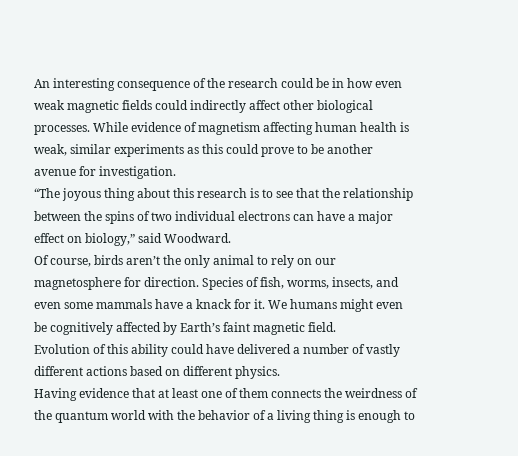An interesting consequence of the research could be in how even weak magnetic fields could indirectly affect other biological processes. While evidence of magnetism affecting human health is weak, similar experiments as this could prove to be another avenue for investigation.
“The joyous thing about this research is to see that the relationship between the spins of two individual electrons can have a major effect on biology,” said Woodward.
Of course, birds aren’t the only animal to rely on our magnetosphere for direction. Species of fish, worms, insects, and even some mammals have a knack for it. We humans might even be cognitively affected by Earth’s faint magnetic field.
Evolution of this ability could have delivered a number of vastly different actions based on different physics.
Having evidence that at least one of them connects the weirdness of the quantum world with the behavior of a living thing is enough to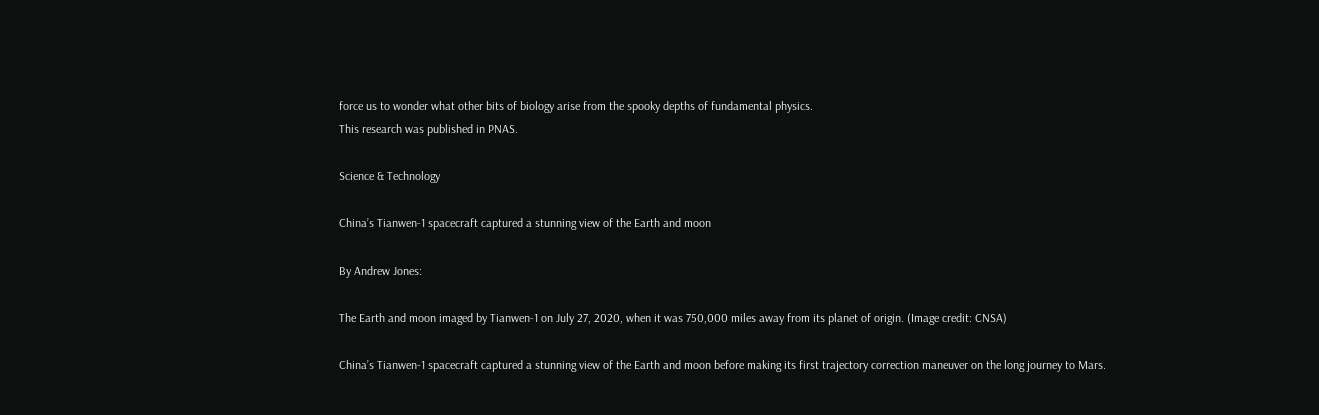force us to wonder what other bits of biology arise from the spooky depths of fundamental physics.
This research was published in PNAS.

Science & Technology

China’s Tianwen-1 spacecraft captured a stunning view of the Earth and moon

By Andrew Jones:

The Earth and moon imaged by Tianwen-1 on July 27, 2020, when it was 750,000 miles away from its planet of origin. (Image credit: CNSA)

China’s Tianwen-1 spacecraft captured a stunning view of the Earth and moon before making its first trajectory correction maneuver on the long journey to Mars.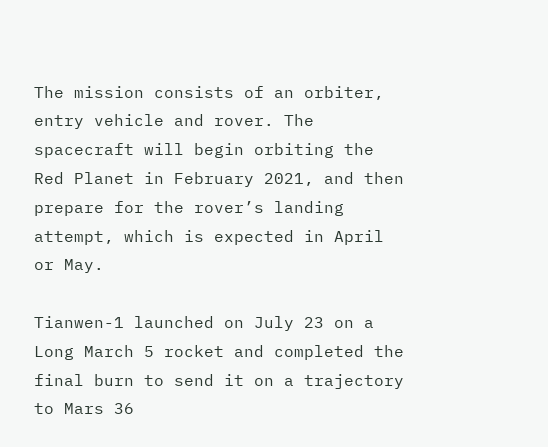The mission consists of an orbiter, entry vehicle and rover. The spacecraft will begin orbiting the Red Planet in February 2021, and then prepare for the rover’s landing attempt, which is expected in April or May.

Tianwen-1 launched on July 23 on a Long March 5 rocket and completed the final burn to send it on a trajectory to Mars 36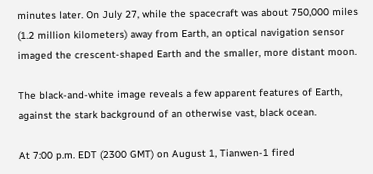minutes later. On July 27, while the spacecraft was about 750,000 miles (1.2 million kilometers) away from Earth, an optical navigation sensor imaged the crescent-shaped Earth and the smaller, more distant moon.

The black-and-white image reveals a few apparent features of Earth, against the stark background of an otherwise vast, black ocean.

At 7:00 p.m. EDT (2300 GMT) on August 1, Tianwen-1 fired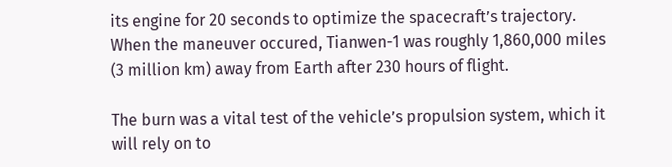its engine for 20 seconds to optimize the spacecraft’s trajectory. When the maneuver occured, Tianwen-1 was roughly 1,860,000 miles (3 million km) away from Earth after 230 hours of flight.

The burn was a vital test of the vehicle’s propulsion system, which it will rely on to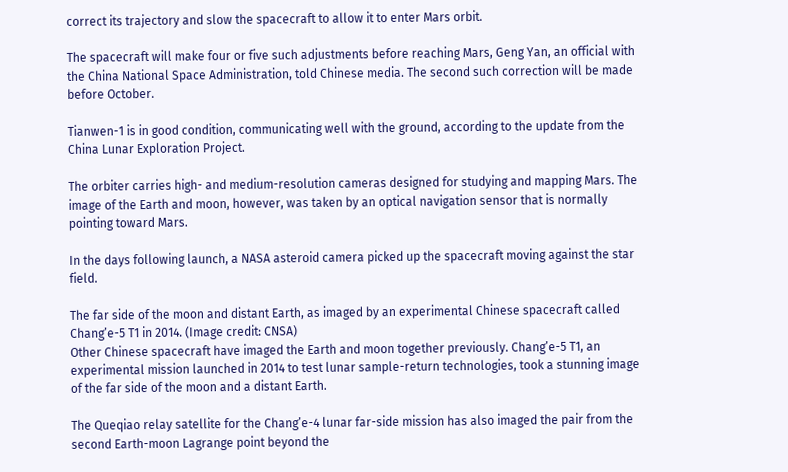correct its trajectory and slow the spacecraft to allow it to enter Mars orbit.

The spacecraft will make four or five such adjustments before reaching Mars, Geng Yan, an official with the China National Space Administration, told Chinese media. The second such correction will be made before October.

Tianwen-1 is in good condition, communicating well with the ground, according to the update from the China Lunar Exploration Project.

The orbiter carries high- and medium-resolution cameras designed for studying and mapping Mars. The image of the Earth and moon, however, was taken by an optical navigation sensor that is normally pointing toward Mars.

In the days following launch, a NASA asteroid camera picked up the spacecraft moving against the star field.

The far side of the moon and distant Earth, as imaged by an experimental Chinese spacecraft called Chang’e-5 T1 in 2014. (Image credit: CNSA)
Other Chinese spacecraft have imaged the Earth and moon together previously. Chang’e-5 T1, an experimental mission launched in 2014 to test lunar sample-return technologies, took a stunning image of the far side of the moon and a distant Earth.

The Queqiao relay satellite for the Chang’e-4 lunar far-side mission has also imaged the pair from the second Earth-moon Lagrange point beyond the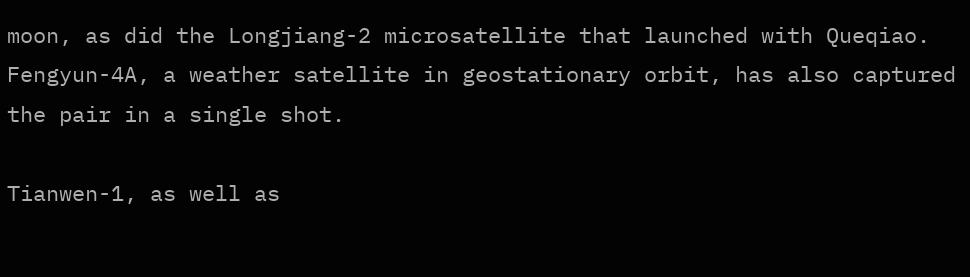moon, as did the Longjiang-2 microsatellite that launched with Queqiao. Fengyun-4A, a weather satellite in geostationary orbit, has also captured the pair in a single shot.

Tianwen-1, as well as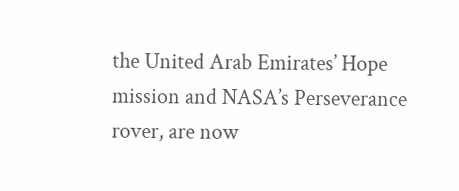the United Arab Emirates’ Hope mission and NASA’s Perseverance rover, are now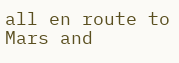all en route to Mars and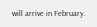will arrive in February.